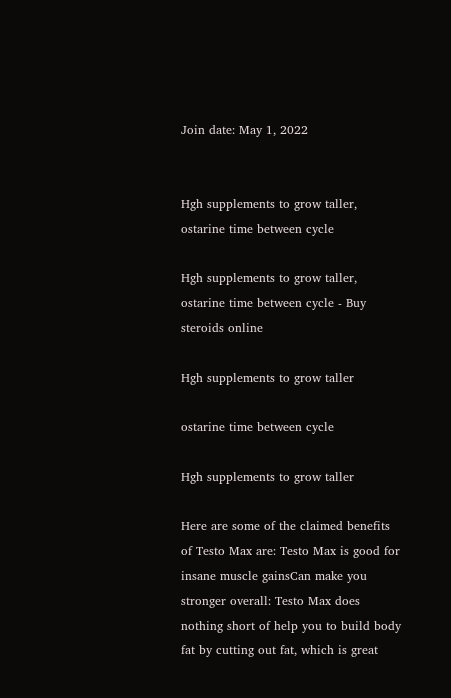Join date: May 1, 2022


Hgh supplements to grow taller, ostarine time between cycle

Hgh supplements to grow taller, ostarine time between cycle - Buy steroids online

Hgh supplements to grow taller

ostarine time between cycle

Hgh supplements to grow taller

Here are some of the claimed benefits of Testo Max are: Testo Max is good for insane muscle gainsCan make you stronger overall: Testo Max does nothing short of help you to build body fat by cutting out fat, which is great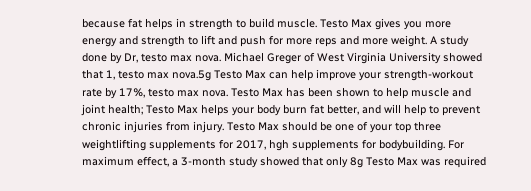because fat helps in strength to build muscle. Testo Max gives you more energy and strength to lift and push for more reps and more weight. A study done by Dr, testo max nova. Michael Greger of West Virginia University showed that 1, testo max nova.5g Testo Max can help improve your strength-workout rate by 17%, testo max nova. Testo Max has been shown to help muscle and joint health; Testo Max helps your body burn fat better, and will help to prevent chronic injuries from injury. Testo Max should be one of your top three weightlifting supplements for 2017, hgh supplements for bodybuilding. For maximum effect, a 3-month study showed that only 8g Testo Max was required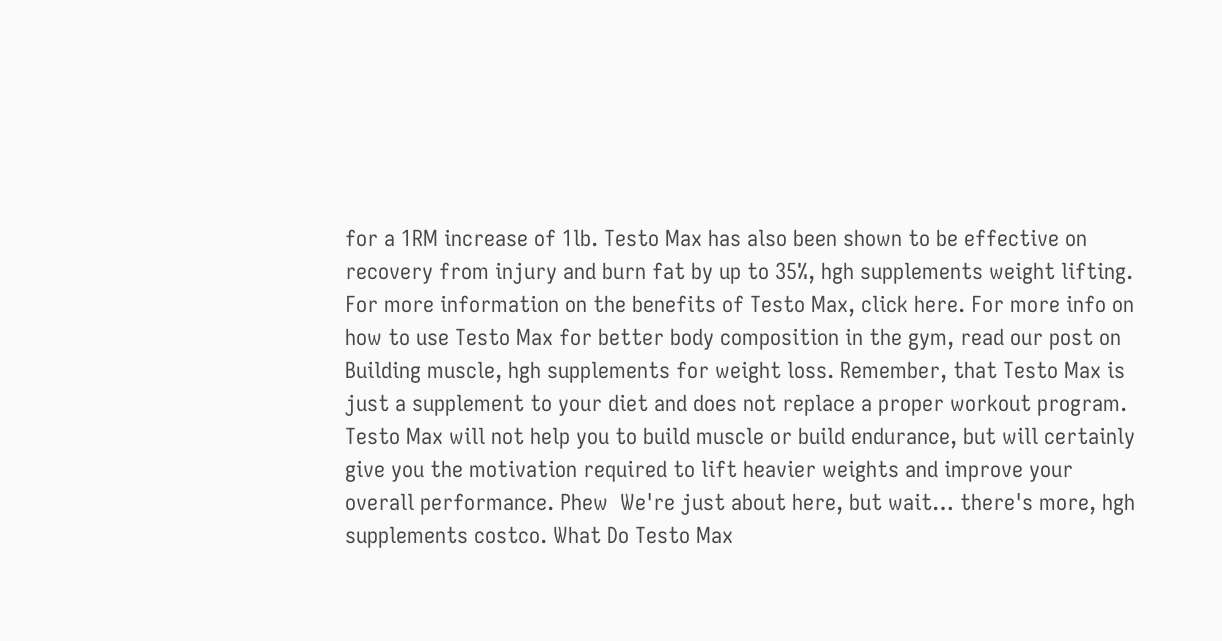for a 1RM increase of 1lb. Testo Max has also been shown to be effective on recovery from injury and burn fat by up to 35%, hgh supplements weight lifting. For more information on the benefits of Testo Max, click here. For more info on how to use Testo Max for better body composition in the gym, read our post on Building muscle, hgh supplements for weight loss. Remember, that Testo Max is just a supplement to your diet and does not replace a proper workout program. Testo Max will not help you to build muscle or build endurance, but will certainly give you the motivation required to lift heavier weights and improve your overall performance. Phew  We're just about here, but wait… there's more, hgh supplements costco. What Do Testo Max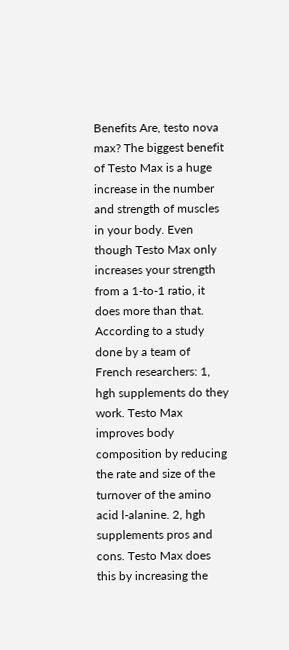Benefits Are, testo nova max? The biggest benefit of Testo Max is a huge increase in the number and strength of muscles in your body. Even though Testo Max only increases your strength from a 1-to-1 ratio, it does more than that. According to a study done by a team of French researchers: 1, hgh supplements do they work. Testo Max improves body composition by reducing the rate and size of the turnover of the amino acid l-alanine. 2, hgh supplements pros and cons. Testo Max does this by increasing the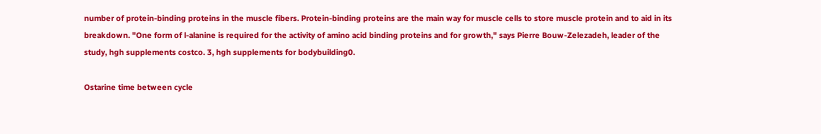number of protein-binding proteins in the muscle fibers. Protein-binding proteins are the main way for muscle cells to store muscle protein and to aid in its breakdown. "One form of l-alanine is required for the activity of amino acid binding proteins and for growth," says Pierre Bouw-Zelezadeh, leader of the study, hgh supplements costco. 3, hgh supplements for bodybuilding0.

Ostarine time between cycle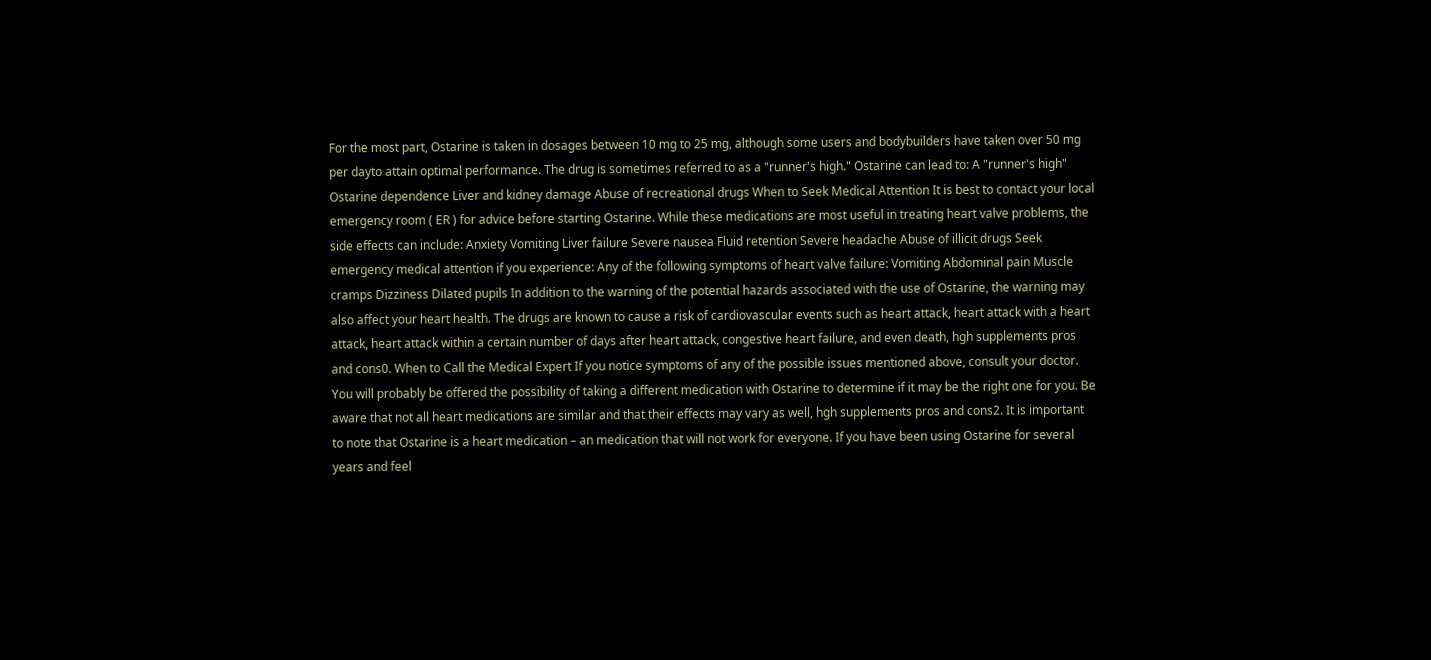For the most part, Ostarine is taken in dosages between 10 mg to 25 mg, although some users and bodybuilders have taken over 50 mg per dayto attain optimal performance. The drug is sometimes referred to as a "runner's high." Ostarine can lead to: A "runner's high" Ostarine dependence Liver and kidney damage Abuse of recreational drugs When to Seek Medical Attention It is best to contact your local emergency room ( ER ) for advice before starting Ostarine. While these medications are most useful in treating heart valve problems, the side effects can include: Anxiety Vomiting Liver failure Severe nausea Fluid retention Severe headache Abuse of illicit drugs Seek emergency medical attention if you experience: Any of the following symptoms of heart valve failure: Vomiting Abdominal pain Muscle cramps Dizziness Dilated pupils In addition to the warning of the potential hazards associated with the use of Ostarine, the warning may also affect your heart health. The drugs are known to cause a risk of cardiovascular events such as heart attack, heart attack with a heart attack, heart attack within a certain number of days after heart attack, congestive heart failure, and even death, hgh supplements pros and cons0. When to Call the Medical Expert If you notice symptoms of any of the possible issues mentioned above, consult your doctor. You will probably be offered the possibility of taking a different medication with Ostarine to determine if it may be the right one for you. Be aware that not all heart medications are similar and that their effects may vary as well, hgh supplements pros and cons2. It is important to note that Ostarine is a heart medication – an medication that will not work for everyone. If you have been using Ostarine for several years and feel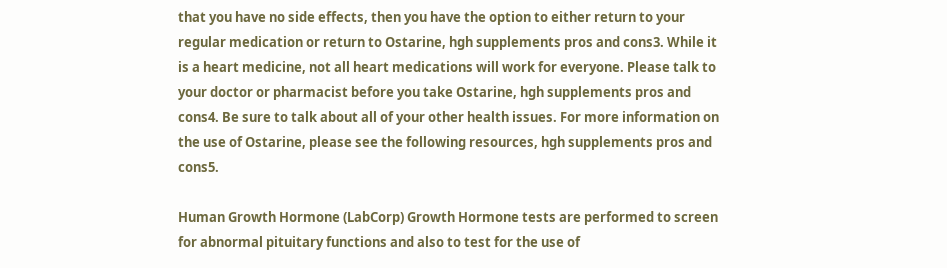that you have no side effects, then you have the option to either return to your regular medication or return to Ostarine, hgh supplements pros and cons3. While it is a heart medicine, not all heart medications will work for everyone. Please talk to your doctor or pharmacist before you take Ostarine, hgh supplements pros and cons4. Be sure to talk about all of your other health issues. For more information on the use of Ostarine, please see the following resources, hgh supplements pros and cons5.

Human Growth Hormone (LabCorp) Growth Hormone tests are performed to screen for abnormal pituitary functions and also to test for the use of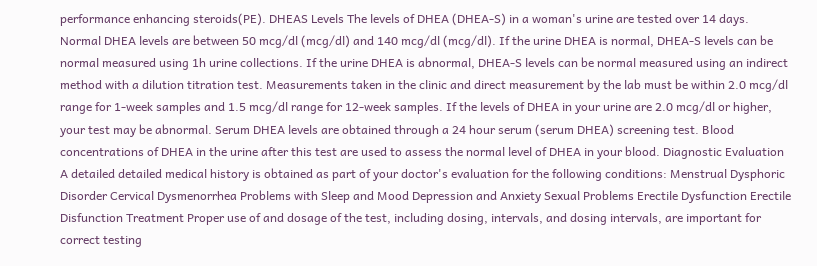performance enhancing steroids(PE). DHEAS Levels The levels of DHEA (DHEA-S) in a woman's urine are tested over 14 days. Normal DHEA levels are between 50 mcg/dl (mcg/dl) and 140 mcg/dl (mcg/dl). If the urine DHEA is normal, DHEA-S levels can be normal measured using 1h urine collections. If the urine DHEA is abnormal, DHEA-S levels can be normal measured using an indirect method with a dilution titration test. Measurements taken in the clinic and direct measurement by the lab must be within 2.0 mcg/dl range for 1-week samples and 1.5 mcg/dl range for 12-week samples. If the levels of DHEA in your urine are 2.0 mcg/dl or higher, your test may be abnormal. Serum DHEA levels are obtained through a 24 hour serum (serum DHEA) screening test. Blood concentrations of DHEA in the urine after this test are used to assess the normal level of DHEA in your blood. Diagnostic Evaluation A detailed detailed medical history is obtained as part of your doctor's evaluation for the following conditions: Menstrual Dysphoric Disorder Cervical Dysmenorrhea Problems with Sleep and Mood Depression and Anxiety Sexual Problems Erectile Dysfunction Erectile Disfunction Treatment Proper use of and dosage of the test, including dosing, intervals, and dosing intervals, are important for correct testing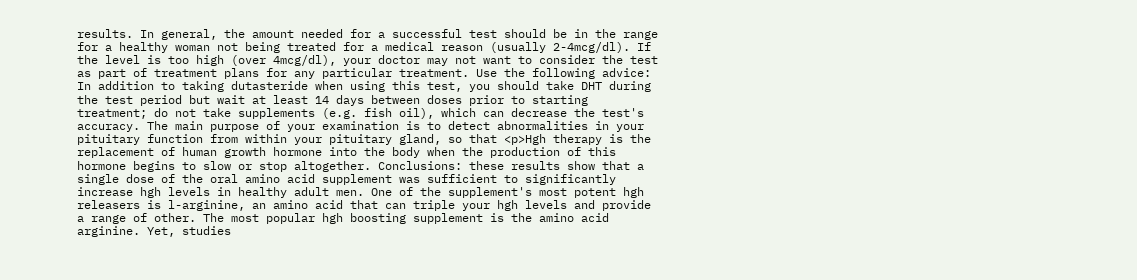results. In general, the amount needed for a successful test should be in the range for a healthy woman not being treated for a medical reason (usually 2-4mcg/dl). If the level is too high (over 4mcg/dl), your doctor may not want to consider the test as part of treatment plans for any particular treatment. Use the following advice: In addition to taking dutasteride when using this test, you should take DHT during the test period but wait at least 14 days between doses prior to starting treatment; do not take supplements (e.g. fish oil), which can decrease the test's accuracy. The main purpose of your examination is to detect abnormalities in your pituitary function from within your pituitary gland, so that <p>Hgh therapy is the replacement of human growth hormone into the body when the production of this hormone begins to slow or stop altogether. Conclusions: these results show that a single dose of the oral amino acid supplement was sufficient to significantly increase hgh levels in healthy adult men. One of the supplement's most potent hgh releasers is l-arginine, an amino acid that can triple your hgh levels and provide a range of other. The most popular hgh boosting supplement is the amino acid arginine. Yet, studies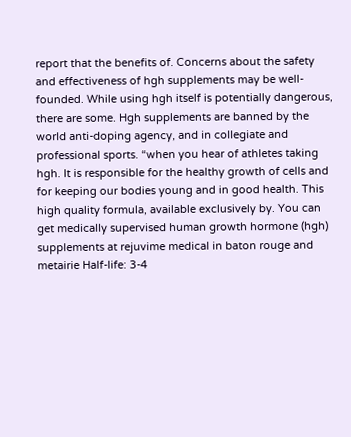report that the benefits of. Concerns about the safety and effectiveness of hgh supplements may be well-founded. While using hgh itself is potentially dangerous, there are some. Hgh supplements are banned by the world anti-doping agency, and in collegiate and professional sports. “when you hear of athletes taking hgh. It is responsible for the healthy growth of cells and for keeping our bodies young and in good health. This high quality formula, available exclusively by. You can get medically supervised human growth hormone (hgh) supplements at rejuvime medical in baton rouge and metairie Half-life: 3-4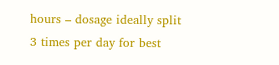hours – dosage ideally split 3 times per day for best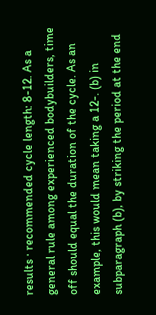results · recommended cycle length: 8-12. As a general rule among experienced bodybuilders, time off should equal the duration of the cycle. As an example, this would mean taking a 12-. (b) in subparagraph (b), by striking the period at the end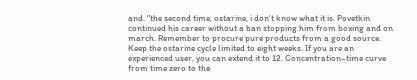and. "the second time, ostarine, i don't know what it is. Povetkin continued his career without a ban stopping him from boxing and on march. Remember to procure pure products from a good source. Keep the ostarine cycle limited to eight weeks. If you are an experienced user, you can extend it to 12. Concentration–time curve from time zero to the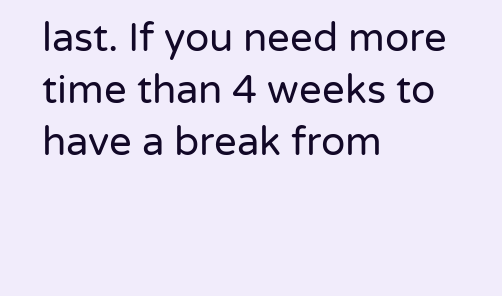last. If you need more time than 4 weeks to have a break from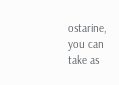ostarine, you can take as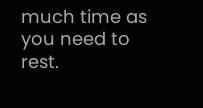much time as you need to rest.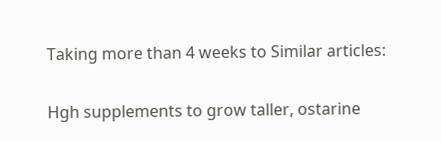Taking more than 4 weeks to Similar articles:


Hgh supplements to grow taller, ostarine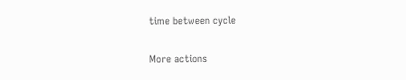time between cycle

More actions